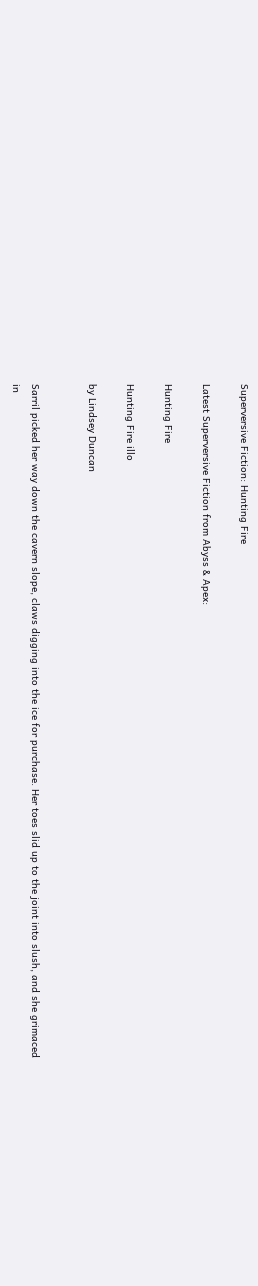Superversive Fiction: Hunting Fire

Latest Superversive Fiction from Abyss & Apex:

Hunting Fire

Hunting Fire illo

by Lindsey Duncan


Sarril picked her way down the cavern slope, claws digging into the ice for purchase. Her toes slid up to the joint into slush, and she grimaced in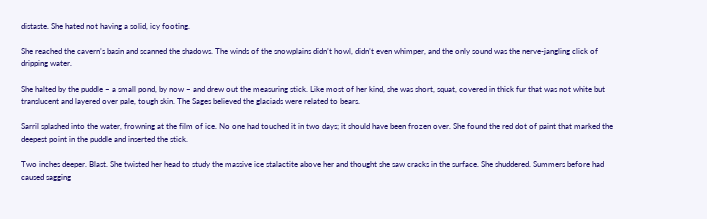distaste. She hated not having a solid, icy footing.

She reached the cavern’s basin and scanned the shadows. The winds of the snowplains didn’t howl, didn’t even whimper, and the only sound was the nerve-jangling click of dripping water.

She halted by the puddle – a small pond, by now – and drew out the measuring stick. Like most of her kind, she was short, squat, covered in thick fur that was not white but translucent and layered over pale, tough skin. The Sages believed the glaciads were related to bears.

Sarril splashed into the water, frowning at the film of ice. No one had touched it in two days; it should have been frozen over. She found the red dot of paint that marked the deepest point in the puddle and inserted the stick.

Two inches deeper. Blast. She twisted her head to study the massive ice stalactite above her and thought she saw cracks in the surface. She shuddered. Summers before had caused sagging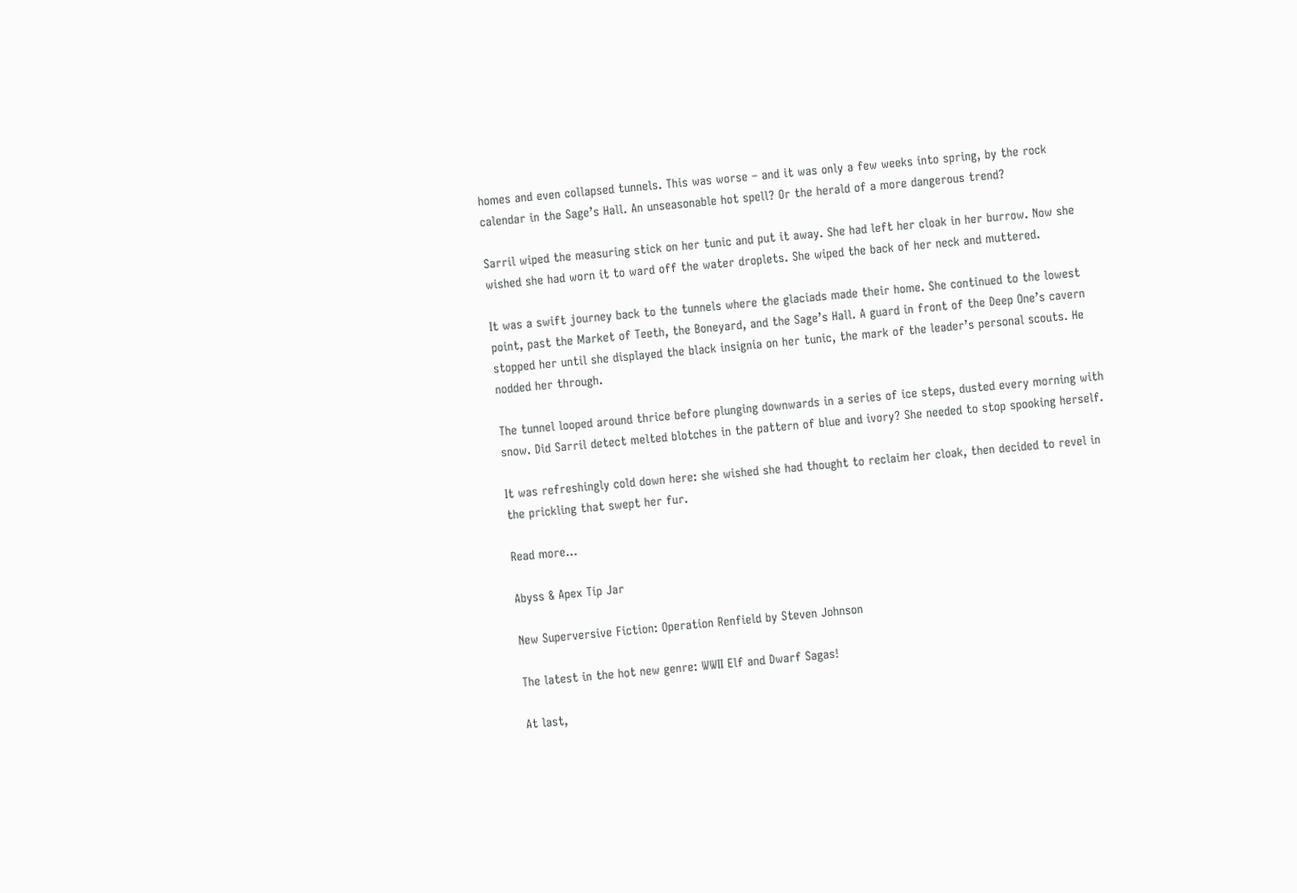homes and even collapsed tunnels. This was worse – and it was only a few weeks into spring, by the rock calendar in the Sage’s Hall. An unseasonable hot spell? Or the herald of a more dangerous trend?

Sarril wiped the measuring stick on her tunic and put it away. She had left her cloak in her burrow. Now she wished she had worn it to ward off the water droplets. She wiped the back of her neck and muttered.

It was a swift journey back to the tunnels where the glaciads made their home. She continued to the lowest point, past the Market of Teeth, the Boneyard, and the Sage’s Hall. A guard in front of the Deep One’s cavern stopped her until she displayed the black insignia on her tunic, the mark of the leader’s personal scouts. He nodded her through.

The tunnel looped around thrice before plunging downwards in a series of ice steps, dusted every morning with snow. Did Sarril detect melted blotches in the pattern of blue and ivory? She needed to stop spooking herself.

It was refreshingly cold down here: she wished she had thought to reclaim her cloak, then decided to revel in the prickling that swept her fur.

Read more…

Abyss & Apex Tip Jar

New Superversive Fiction: Operation Renfield by Steven Johnson

The latest in the hot new genre: WWII Elf and Dwarf Sagas!

At last,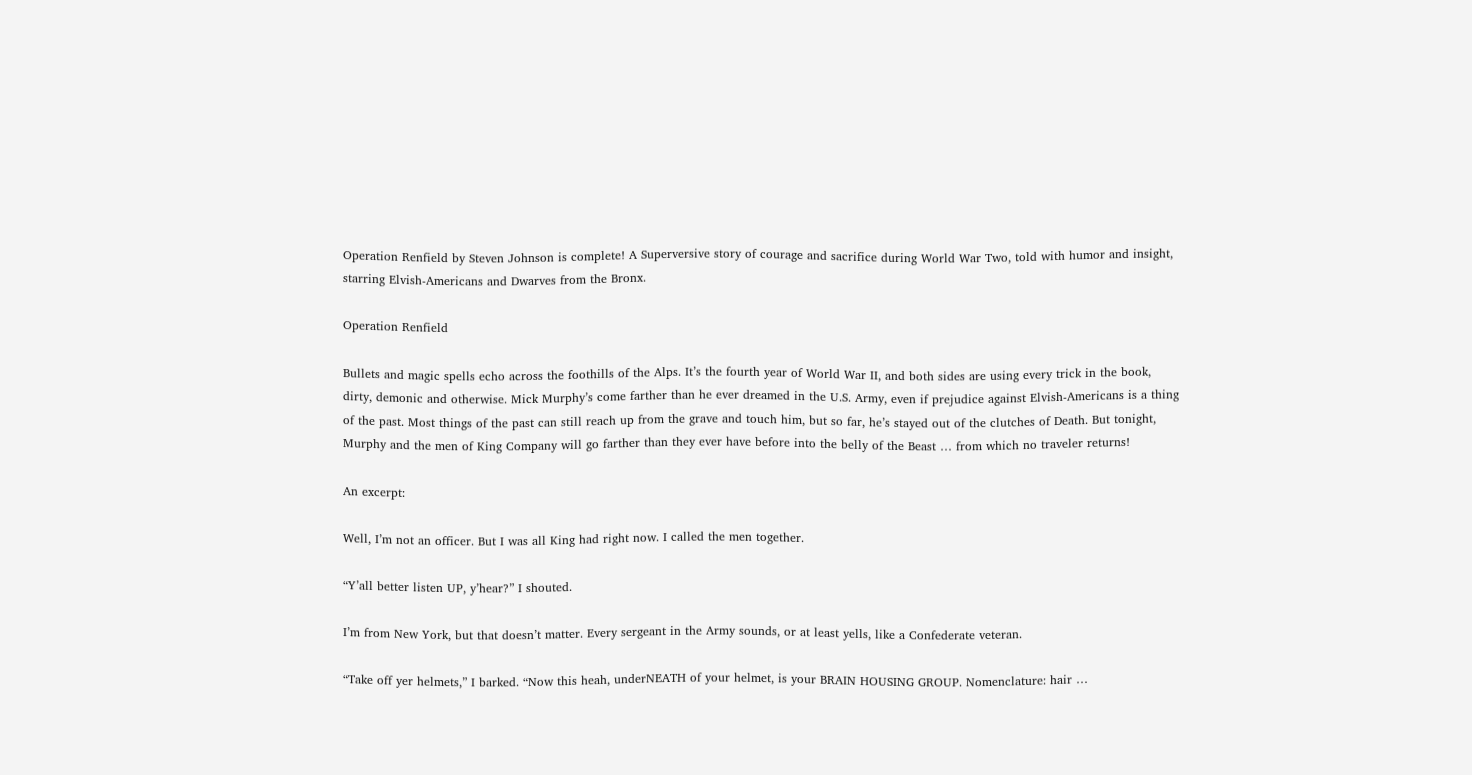Operation Renfield by Steven Johnson is complete! A Superversive story of courage and sacrifice during World War Two, told with humor and insight, starring Elvish-Americans and Dwarves from the Bronx.

Operation Renfield

Bullets and magic spells echo across the foothills of the Alps. It’s the fourth year of World War II, and both sides are using every trick in the book, dirty, demonic and otherwise. Mick Murphy’s come farther than he ever dreamed in the U.S. Army, even if prejudice against Elvish-Americans is a thing of the past. Most things of the past can still reach up from the grave and touch him, but so far, he’s stayed out of the clutches of Death. But tonight, Murphy and the men of King Company will go farther than they ever have before into the belly of the Beast … from which no traveler returns!

An excerpt:

Well, I’m not an officer. But I was all King had right now. I called the men together.

“Y’all better listen UP, y’hear?” I shouted.

I’m from New York, but that doesn’t matter. Every sergeant in the Army sounds, or at least yells, like a Confederate veteran.

“Take off yer helmets,” I barked. “Now this heah, underNEATH of your helmet, is your BRAIN HOUSING GROUP. Nomenclature: hair …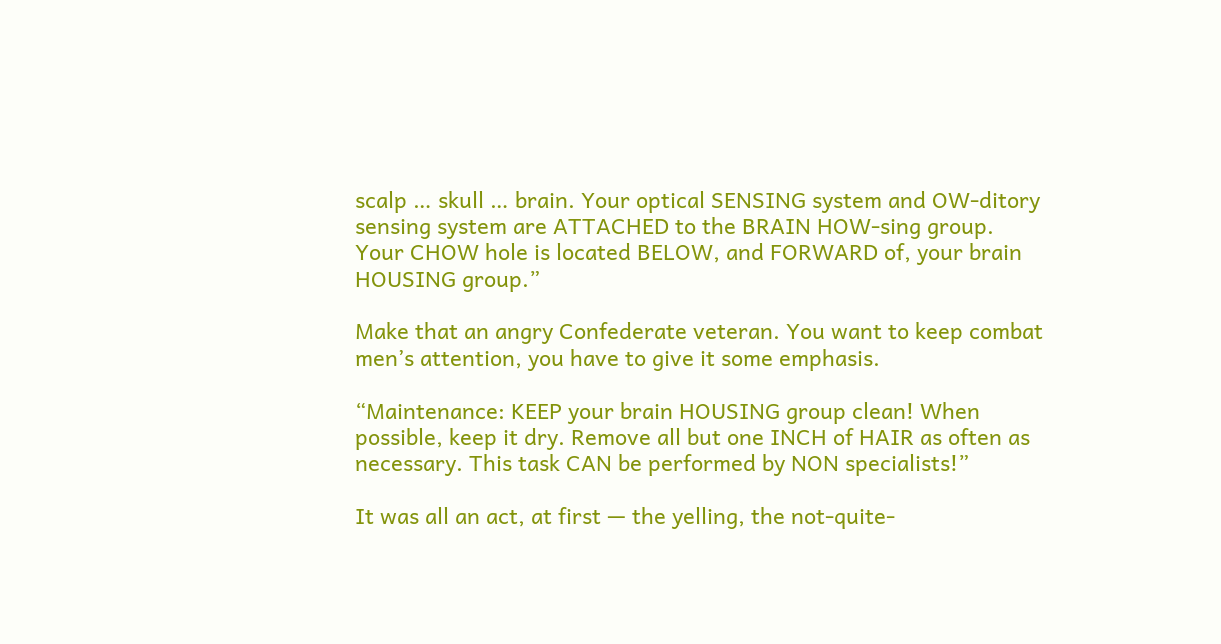scalp … skull … brain. Your optical SENSING system and OW-ditory sensing system are ATTACHED to the BRAIN HOW-sing group. Your CHOW hole is located BELOW, and FORWARD of, your brain HOUSING group.”

Make that an angry Confederate veteran. You want to keep combat men’s attention, you have to give it some emphasis.

“Maintenance: KEEP your brain HOUSING group clean! When possible, keep it dry. Remove all but one INCH of HAIR as often as necessary. This task CAN be performed by NON specialists!”

It was all an act, at first — the yelling, the not-quite-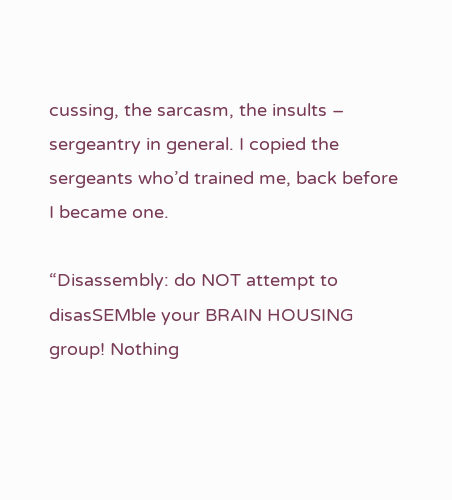cussing, the sarcasm, the insults – sergeantry in general. I copied the sergeants who’d trained me, back before I became one.

“Disassembly: do NOT attempt to disasSEMble your BRAIN HOUSING group! Nothing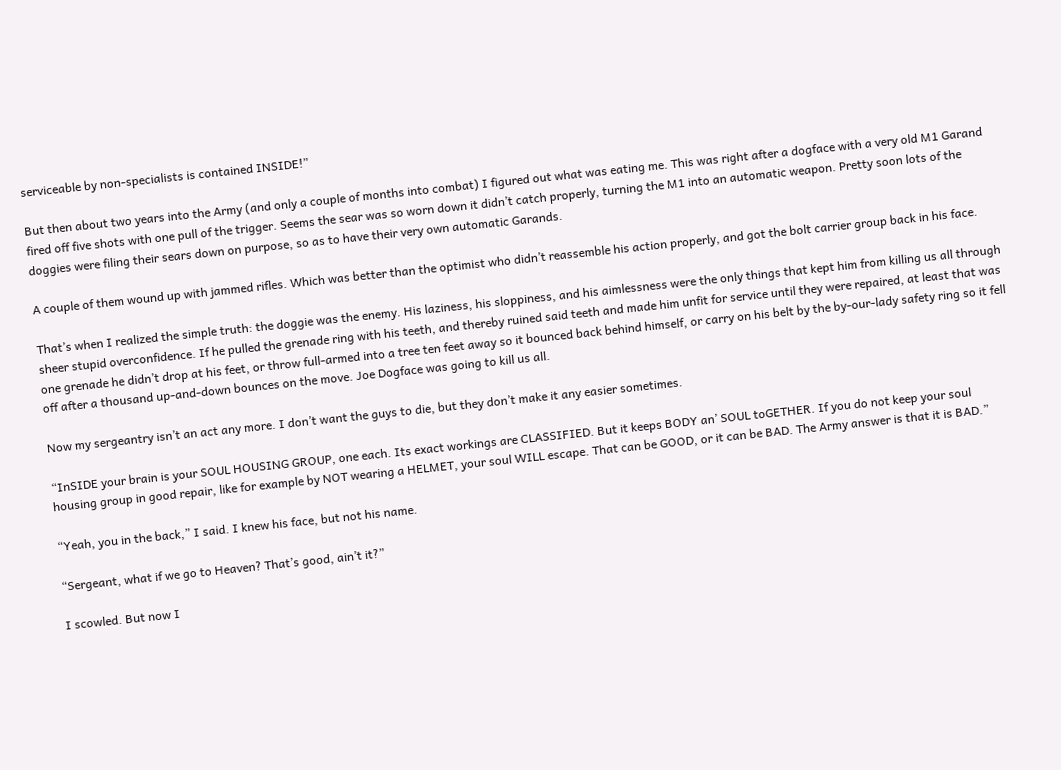serviceable by non-specialists is contained INSIDE!”

But then about two years into the Army (and only a couple of months into combat) I figured out what was eating me. This was right after a dogface with a very old M1 Garand fired off five shots with one pull of the trigger. Seems the sear was so worn down it didn’t catch properly, turning the M1 into an automatic weapon. Pretty soon lots of the doggies were filing their sears down on purpose, so as to have their very own automatic Garands.

A couple of them wound up with jammed rifles. Which was better than the optimist who didn’t reassemble his action properly, and got the bolt carrier group back in his face.

That’s when I realized the simple truth: the doggie was the enemy. His laziness, his sloppiness, and his aimlessness were the only things that kept him from killing us all through sheer stupid overconfidence. If he pulled the grenade ring with his teeth, and thereby ruined said teeth and made him unfit for service until they were repaired, at least that was one grenade he didn’t drop at his feet, or throw full-armed into a tree ten feet away so it bounced back behind himself, or carry on his belt by the by-our-lady safety ring so it fell off after a thousand up-and-down bounces on the move. Joe Dogface was going to kill us all.

Now my sergeantry isn’t an act any more. I don’t want the guys to die, but they don’t make it any easier sometimes.

“InSIDE your brain is your SOUL HOUSING GROUP, one each. Its exact workings are CLASSIFIED. But it keeps BODY an’ SOUL toGETHER. If you do not keep your soul housing group in good repair, like for example by NOT wearing a HELMET, your soul WILL escape. That can be GOOD, or it can be BAD. The Army answer is that it is BAD.”

“Yeah, you in the back,” I said. I knew his face, but not his name.

“Sergeant, what if we go to Heaven? That’s good, ain’t it?”

I scowled. But now I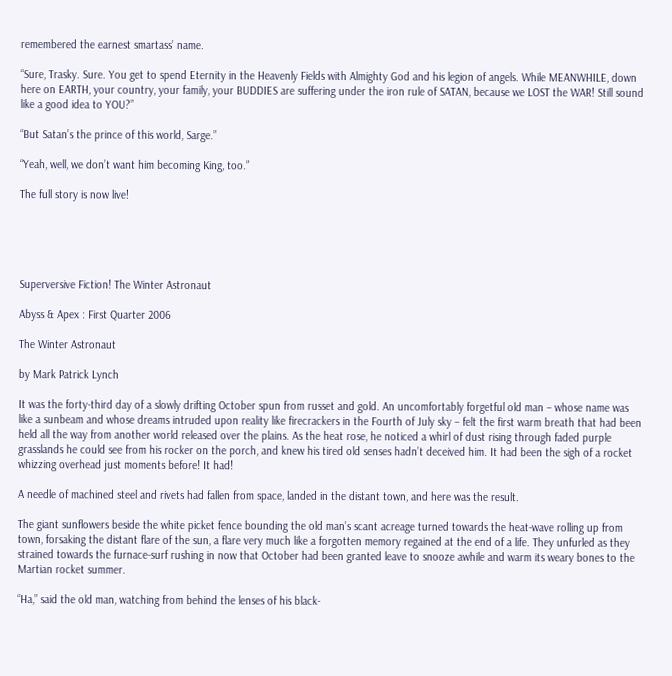remembered the earnest smartass’ name.

“Sure, Trasky. Sure. You get to spend Eternity in the Heavenly Fields with Almighty God and his legion of angels. While MEANWHILE, down here on EARTH, your country, your family, your BUDDIES are suffering under the iron rule of SATAN, because we LOST the WAR! Still sound like a good idea to YOU?”

“But Satan’s the prince of this world, Sarge.”

“Yeah, well, we don’t want him becoming King, too.”

The full story is now live!





Superversive Fiction! The Winter Astronaut

Abyss & Apex : First Quarter 2006

The Winter Astronaut

by Mark Patrick Lynch

It was the forty-third day of a slowly drifting October spun from russet and gold. An uncomfortably forgetful old man – whose name was like a sunbeam and whose dreams intruded upon reality like firecrackers in the Fourth of July sky – felt the first warm breath that had been held all the way from another world released over the plains. As the heat rose, he noticed a whirl of dust rising through faded purple grasslands he could see from his rocker on the porch, and knew his tired old senses hadn’t deceived him. It had been the sigh of a rocket whizzing overhead just moments before! It had!

A needle of machined steel and rivets had fallen from space, landed in the distant town, and here was the result.

The giant sunflowers beside the white picket fence bounding the old man’s scant acreage turned towards the heat-wave rolling up from town, forsaking the distant flare of the sun, a flare very much like a forgotten memory regained at the end of a life. They unfurled as they strained towards the furnace-surf rushing in now that October had been granted leave to snooze awhile and warm its weary bones to the Martian rocket summer.

“Ha,” said the old man, watching from behind the lenses of his black-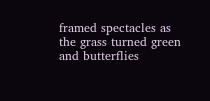framed spectacles as the grass turned green and butterflies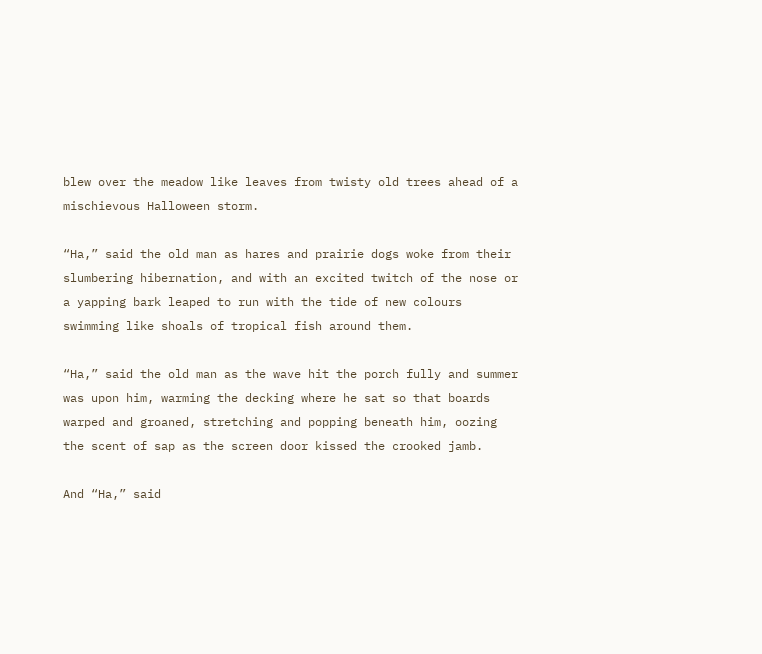blew over the meadow like leaves from twisty old trees ahead of a mischievous Halloween storm.

“Ha,” said the old man as hares and prairie dogs woke from their slumbering hibernation, and with an excited twitch of the nose or a yapping bark leaped to run with the tide of new colours swimming like shoals of tropical fish around them.

“Ha,” said the old man as the wave hit the porch fully and summer was upon him, warming the decking where he sat so that boards warped and groaned, stretching and popping beneath him, oozing the scent of sap as the screen door kissed the crooked jamb.

And “Ha,” said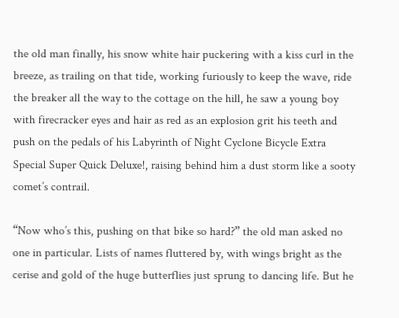the old man finally, his snow white hair puckering with a kiss curl in the breeze, as trailing on that tide, working furiously to keep the wave, ride the breaker all the way to the cottage on the hill, he saw a young boy with firecracker eyes and hair as red as an explosion grit his teeth and push on the pedals of his Labyrinth of Night Cyclone Bicycle Extra Special Super Quick Deluxe!, raising behind him a dust storm like a sooty comet’s contrail.

“Now who’s this, pushing on that bike so hard?” the old man asked no one in particular. Lists of names fluttered by, with wings bright as the cerise and gold of the huge butterflies just sprung to dancing life. But he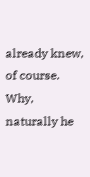already knew, of course. Why, naturally he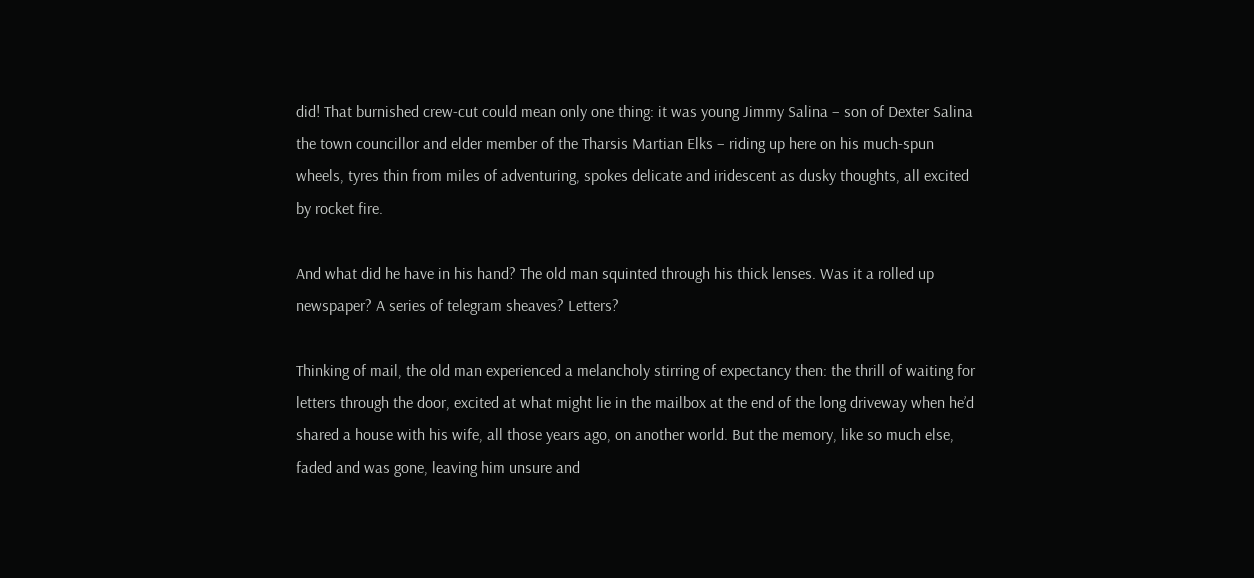did! That burnished crew-cut could mean only one thing: it was young Jimmy Salina – son of Dexter Salina the town councillor and elder member of the Tharsis Martian Elks – riding up here on his much-spun wheels, tyres thin from miles of adventuring, spokes delicate and iridescent as dusky thoughts, all excited by rocket fire.

And what did he have in his hand? The old man squinted through his thick lenses. Was it a rolled up newspaper? A series of telegram sheaves? Letters?

Thinking of mail, the old man experienced a melancholy stirring of expectancy then: the thrill of waiting for letters through the door, excited at what might lie in the mailbox at the end of the long driveway when he’d shared a house with his wife, all those years ago, on another world. But the memory, like so much else, faded and was gone, leaving him unsure and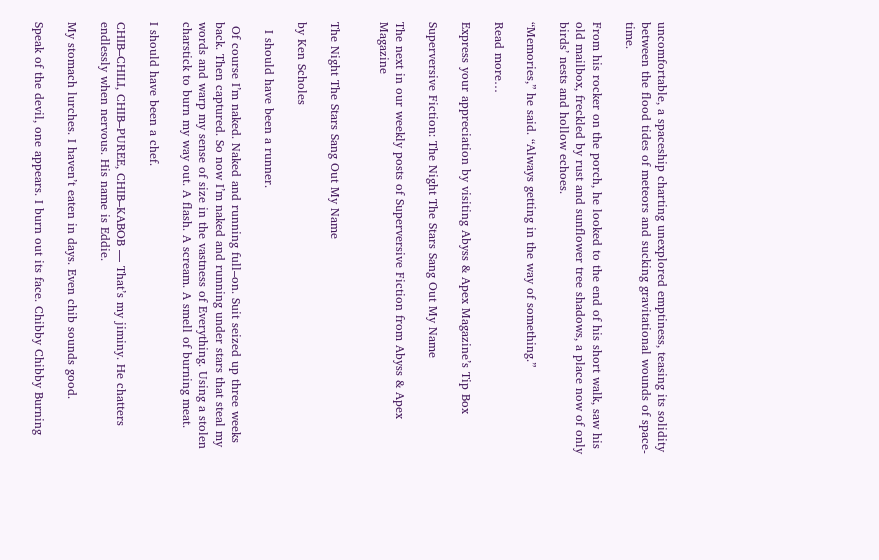uncomfortable, a spaceship charting unexplored emptiness, teasing its solidity between the flood tides of meteors and sucking gravitational wounds of space-time.

From his rocker on the porch, he looked to the end of his short walk, saw his old mailbox, freckled by rust and sunflower tree shadows, a place now of only birds’ nests and hollow echoes.

“Memories,” he said. “Always getting in the way of something.”

Read more…

Express your appreciation by visiting Abyss & Apex Magazine’s Tip Box

Superversive Fiction: The Night The Stars Sang Out My Name

The next in our weekly posts of Superversive Fiction from Abyss & Apex Magazine


The Night The Stars Sang Out My Name

by Ken Scholes

  I should have been a runner.

 Of course I’m naked. Naked and running full–on. Suit seized up three weeks back. Then captured. So now I’m naked and running under stars that steal my words and warp my sense of size in the vastness of Everything. Using a stolen charstick to burn my way out. A flash. A scream. A smell of burning meat.

I should have been a chef.

CHIB–CHILI, CHIB–PUREE, CHIB–KABOB –– That’s my jiminy. He chatters endlessly when nervous. His name is Eddie.

My stomach lurches. I haven’t eaten in days. Even chib sounds good.

Speak of the devil, one appears. I burn out its face. Chibby Chibby Burning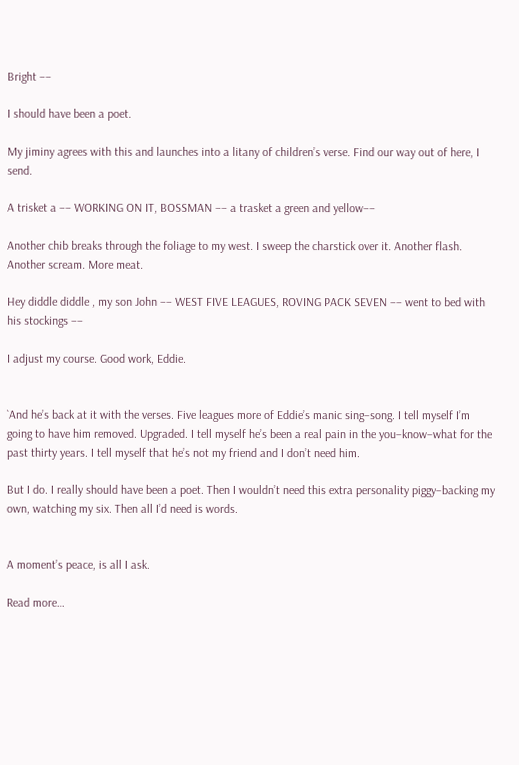Bright ––

I should have been a poet.

My jiminy agrees with this and launches into a litany of children’s verse. Find our way out of here, I send.

A trisket a –– WORKING ON IT, BOSSMAN –– a trasket a green and yellow––

Another chib breaks through the foliage to my west. I sweep the charstick over it. Another flash. Another scream. More meat.

Hey diddle diddle , my son John –– WEST FIVE LEAGUES, ROVING PACK SEVEN –– went to bed with his stockings ––

I adjust my course. Good work, Eddie.


`And he’s back at it with the verses. Five leagues more of Eddie’s manic sing–song. I tell myself I’m going to have him removed. Upgraded. I tell myself he’s been a real pain in the you–know–what for the past thirty years. I tell myself that he’s not my friend and I don’t need him.

But I do. I really should have been a poet. Then I wouldn’t need this extra personality piggy–backing my own, watching my six. Then all I’d need is words.


A moment’s peace, is all I ask.

Read more…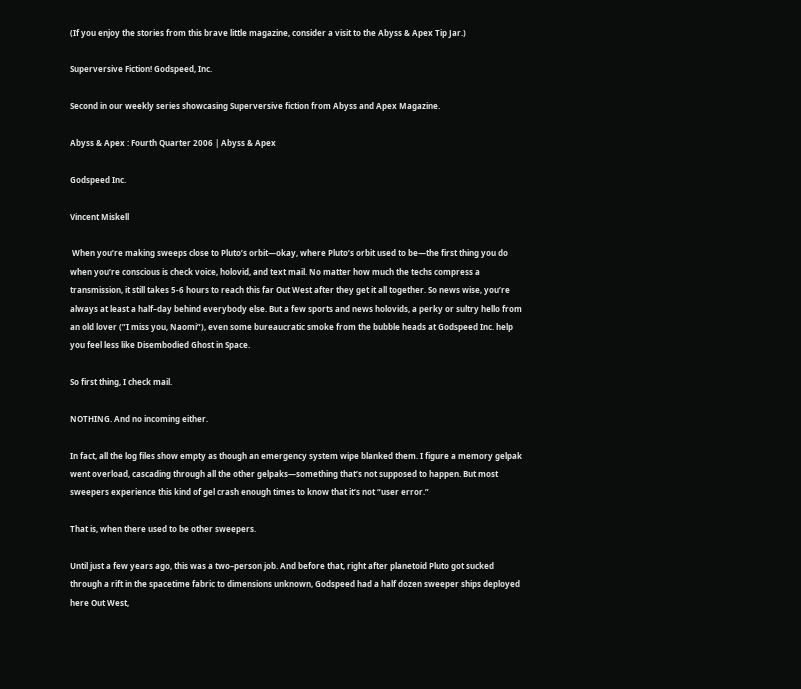(If you enjoy the stories from this brave little magazine, consider a visit to the Abyss & Apex Tip Jar.)

Superversive Fiction! Godspeed, Inc.

Second in our weekly series showcasing Superversive fiction from Abyss and Apex Magazine.

Abyss & Apex : Fourth Quarter 2006 | Abyss & Apex

Godspeed Inc.

Vincent Miskell

 When you’re making sweeps close to Pluto’s orbit—okay, where Pluto’s orbit used to be—the first thing you do when you’re conscious is check voice, holovid, and text mail. No matter how much the techs compress a transmission, it still takes 5-6 hours to reach this far Out West after they get it all together. So news wise, you’re always at least a half–day behind everybody else. But a few sports and news holovids, a perky or sultry hello from an old lover (”I miss you, Naomi”), even some bureaucratic smoke from the bubble heads at Godspeed Inc. help you feel less like Disembodied Ghost in Space.

So first thing, I check mail.

NOTHING. And no incoming either.

In fact, all the log files show empty as though an emergency system wipe blanked them. I figure a memory gelpak went overload, cascading through all the other gelpaks—something that’s not supposed to happen. But most sweepers experience this kind of gel crash enough times to know that it’s not “user error.”

That is, when there used to be other sweepers.

Until just a few years ago, this was a two–person job. And before that, right after planetoid Pluto got sucked through a rift in the spacetime fabric to dimensions unknown, Godspeed had a half dozen sweeper ships deployed here Out West,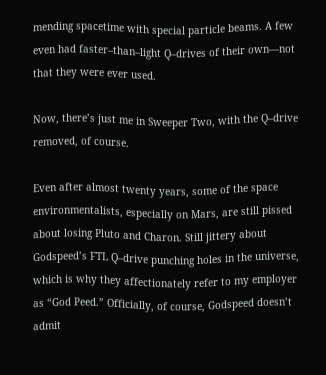mending spacetime with special particle beams. A few even had faster–than–light Q–drives of their own—not that they were ever used.

Now, there’s just me in Sweeper Two, with the Q–drive removed, of course.

Even after almost twenty years, some of the space environmentalists, especially on Mars, are still pissed about losing Pluto and Charon. Still jittery about Godspeed’s FTL Q–drive punching holes in the universe, which is why they affectionately refer to my employer as “God Peed.” Officially, of course, Godspeed doesn’t admit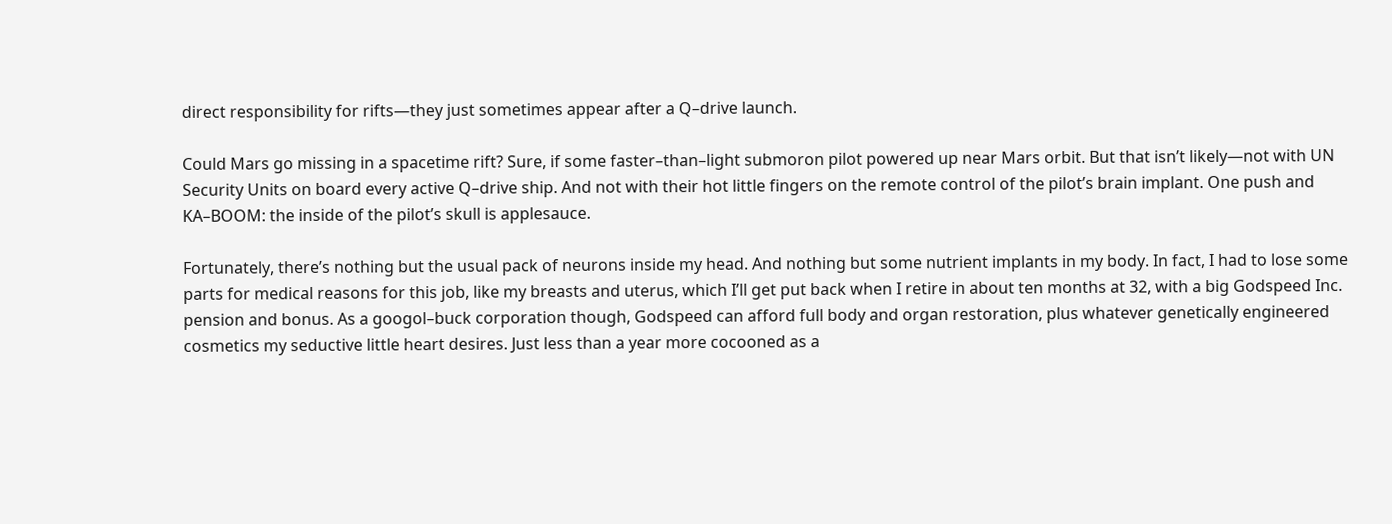direct responsibility for rifts—they just sometimes appear after a Q–drive launch.

Could Mars go missing in a spacetime rift? Sure, if some faster–than–light submoron pilot powered up near Mars orbit. But that isn’t likely—not with UN Security Units on board every active Q–drive ship. And not with their hot little fingers on the remote control of the pilot’s brain implant. One push and KA–BOOM: the inside of the pilot’s skull is applesauce.

Fortunately, there’s nothing but the usual pack of neurons inside my head. And nothing but some nutrient implants in my body. In fact, I had to lose some parts for medical reasons for this job, like my breasts and uterus, which I’ll get put back when I retire in about ten months at 32, with a big Godspeed Inc. pension and bonus. As a googol–buck corporation though, Godspeed can afford full body and organ restoration, plus whatever genetically engineered cosmetics my seductive little heart desires. Just less than a year more cocooned as a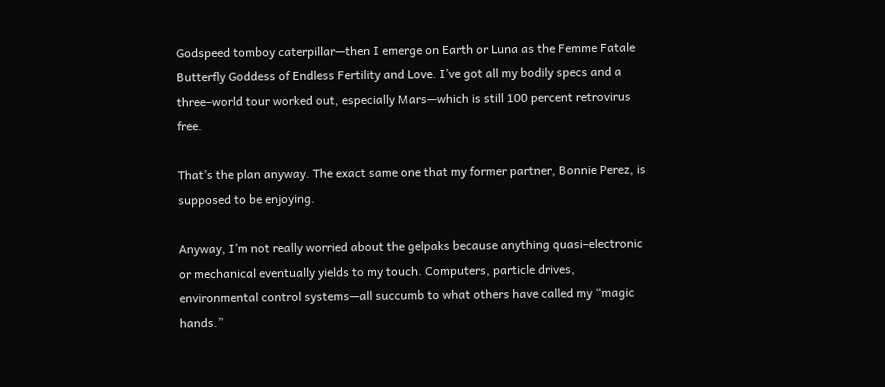Godspeed tomboy caterpillar—then I emerge on Earth or Luna as the Femme Fatale Butterfly Goddess of Endless Fertility and Love. I’ve got all my bodily specs and a three–world tour worked out, especially Mars—which is still 100 percent retrovirus free.

That’s the plan anyway. The exact same one that my former partner, Bonnie Perez, is supposed to be enjoying.

Anyway, I’m not really worried about the gelpaks because anything quasi–electronic or mechanical eventually yields to my touch. Computers, particle drives, environmental control systems—all succumb to what others have called my “magic hands.”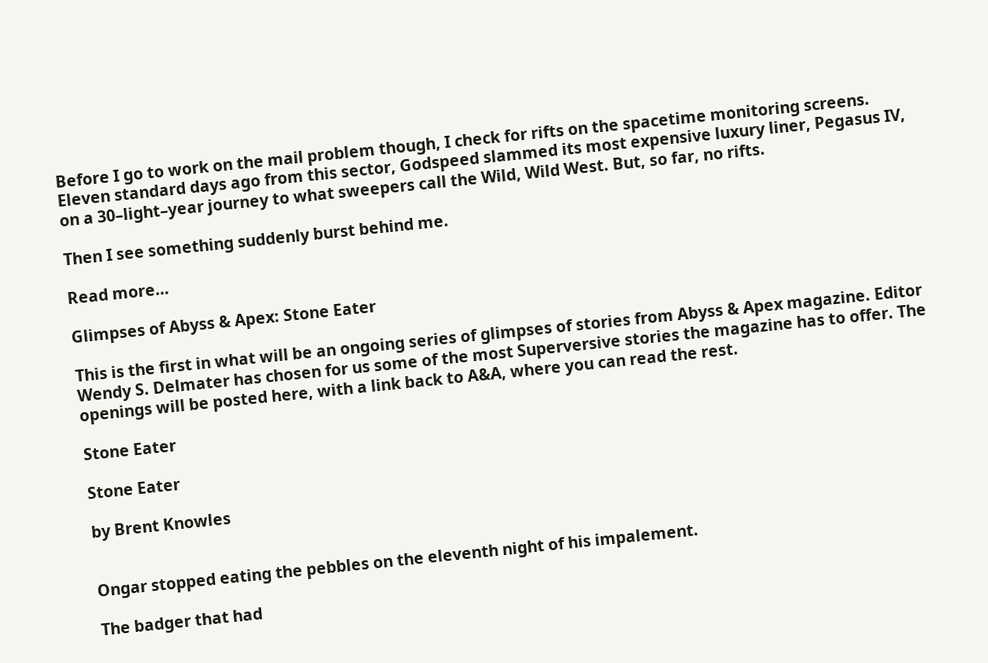Before I go to work on the mail problem though, I check for rifts on the spacetime monitoring screens. Eleven standard days ago from this sector, Godspeed slammed its most expensive luxury liner, Pegasus IV, on a 30–light–year journey to what sweepers call the Wild, Wild West. But, so far, no rifts.

Then I see something suddenly burst behind me.

Read more…

Glimpses of Abyss & Apex: Stone Eater

This is the first in what will be an ongoing series of glimpses of stories from Abyss & Apex magazine. Editor Wendy S. Delmater has chosen for us some of the most Superversive stories the magazine has to offer. The openings will be posted here, with a link back to A&A, where you can read the rest.

Stone Eater

Stone Eater

by Brent Knowles


Ongar stopped eating the pebbles on the eleventh night of his impalement.

The badger that had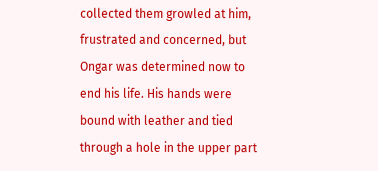collected them growled at him, frustrated and concerned, but Ongar was determined now to end his life. His hands were bound with leather and tied through a hole in the upper part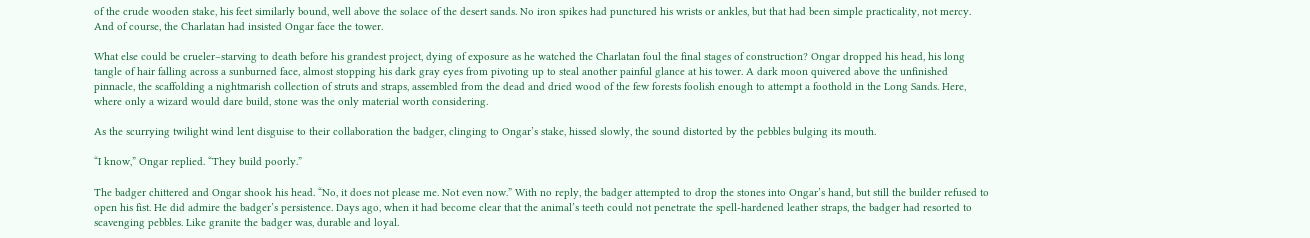of the crude wooden stake, his feet similarly bound, well above the solace of the desert sands. No iron spikes had punctured his wrists or ankles, but that had been simple practicality, not mercy. And of course, the Charlatan had insisted Ongar face the tower.

What else could be crueler–starving to death before his grandest project, dying of exposure as he watched the Charlatan foul the final stages of construction? Ongar dropped his head, his long tangle of hair falling across a sunburned face, almost stopping his dark gray eyes from pivoting up to steal another painful glance at his tower. A dark moon quivered above the unfinished pinnacle, the scaffolding a nightmarish collection of struts and straps, assembled from the dead and dried wood of the few forests foolish enough to attempt a foothold in the Long Sands. Here, where only a wizard would dare build, stone was the only material worth considering.

As the scurrying twilight wind lent disguise to their collaboration the badger, clinging to Ongar’s stake, hissed slowly, the sound distorted by the pebbles bulging its mouth.

“I know,” Ongar replied. “They build poorly.”

The badger chittered and Ongar shook his head. “No, it does not please me. Not even now.” With no reply, the badger attempted to drop the stones into Ongar’s hand, but still the builder refused to open his fist. He did admire the badger’s persistence. Days ago, when it had become clear that the animal’s teeth could not penetrate the spell-hardened leather straps, the badger had resorted to scavenging pebbles. Like granite the badger was, durable and loyal.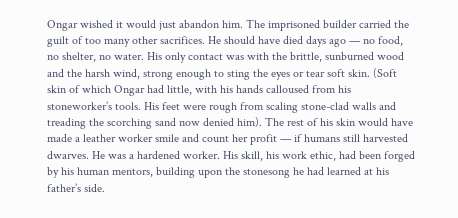Ongar wished it would just abandon him. The imprisoned builder carried the guilt of too many other sacrifices. He should have died days ago — no food, no shelter, no water. His only contact was with the brittle, sunburned wood and the harsh wind, strong enough to sting the eyes or tear soft skin. (Soft skin of which Ongar had little, with his hands calloused from his stoneworker’s tools. His feet were rough from scaling stone-clad walls and treading the scorching sand now denied him). The rest of his skin would have made a leather worker smile and count her profit — if humans still harvested dwarves. He was a hardened worker. His skill, his work ethic, had been forged by his human mentors, building upon the stonesong he had learned at his father’s side.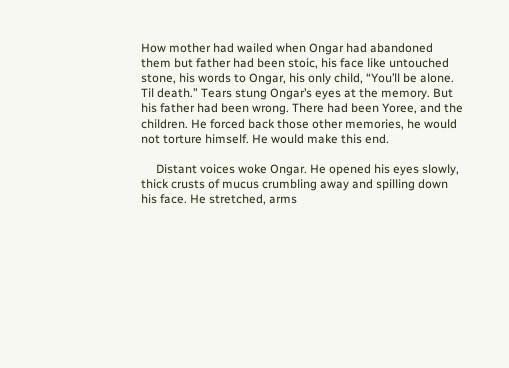How mother had wailed when Ongar had abandoned them but father had been stoic, his face like untouched stone, his words to Ongar, his only child, “You’ll be alone. Til death.” Tears stung Ongar’s eyes at the memory. But his father had been wrong. There had been Yoree, and the children. He forced back those other memories, he would not torture himself. He would make this end.

     Distant voices woke Ongar. He opened his eyes slowly, thick crusts of mucus crumbling away and spilling down his face. He stretched, arms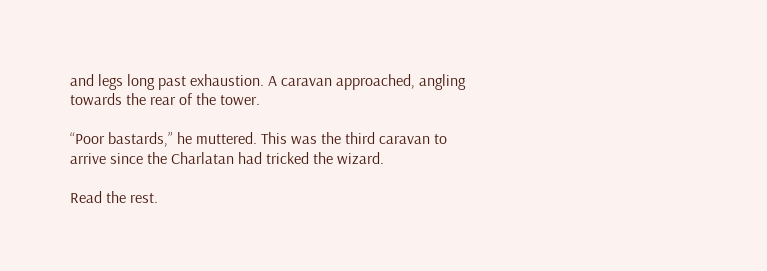and legs long past exhaustion. A caravan approached, angling towards the rear of the tower.

“Poor bastards,” he muttered. This was the third caravan to arrive since the Charlatan had tricked the wizard.

Read the rest.